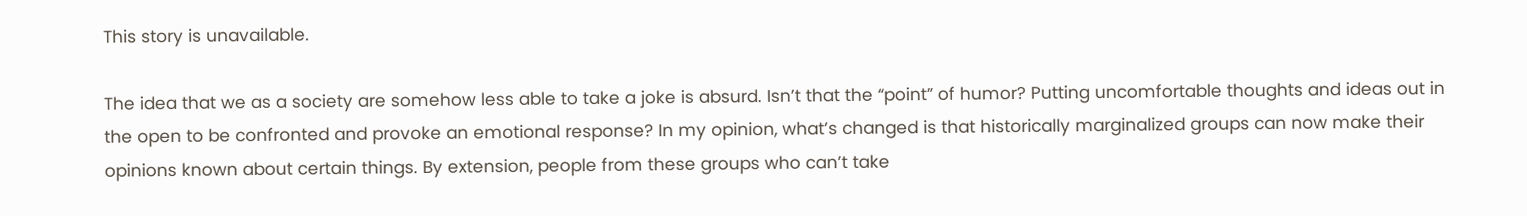This story is unavailable.

The idea that we as a society are somehow less able to take a joke is absurd. Isn’t that the “point” of humor? Putting uncomfortable thoughts and ideas out in the open to be confronted and provoke an emotional response? In my opinion, what’s changed is that historically marginalized groups can now make their opinions known about certain things. By extension, people from these groups who can’t take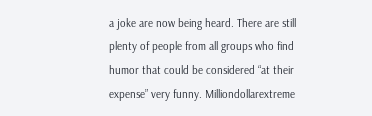a joke are now being heard. There are still plenty of people from all groups who find humor that could be considered “at their expense” very funny. Milliondollarextreme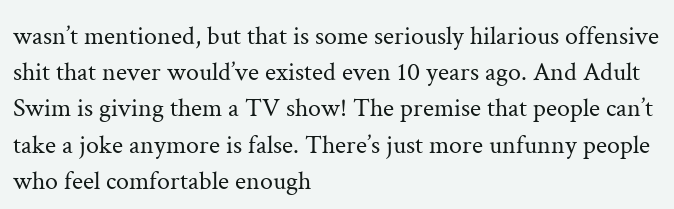wasn’t mentioned, but that is some seriously hilarious offensive shit that never would’ve existed even 10 years ago. And Adult Swim is giving them a TV show! The premise that people can’t take a joke anymore is false. There’s just more unfunny people who feel comfortable enough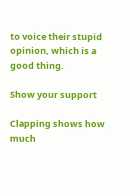to voice their stupid opinion, which is a good thing.

Show your support

Clapping shows how much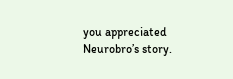you appreciated Neurobro’s story.